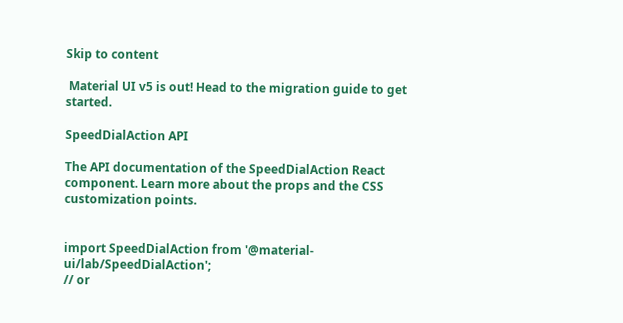Skip to content

 Material UI v5 is out! Head to the migration guide to get started.

SpeedDialAction API

The API documentation of the SpeedDialAction React component. Learn more about the props and the CSS customization points.


import SpeedDialAction from '@material-ui/lab/SpeedDialAction';
// or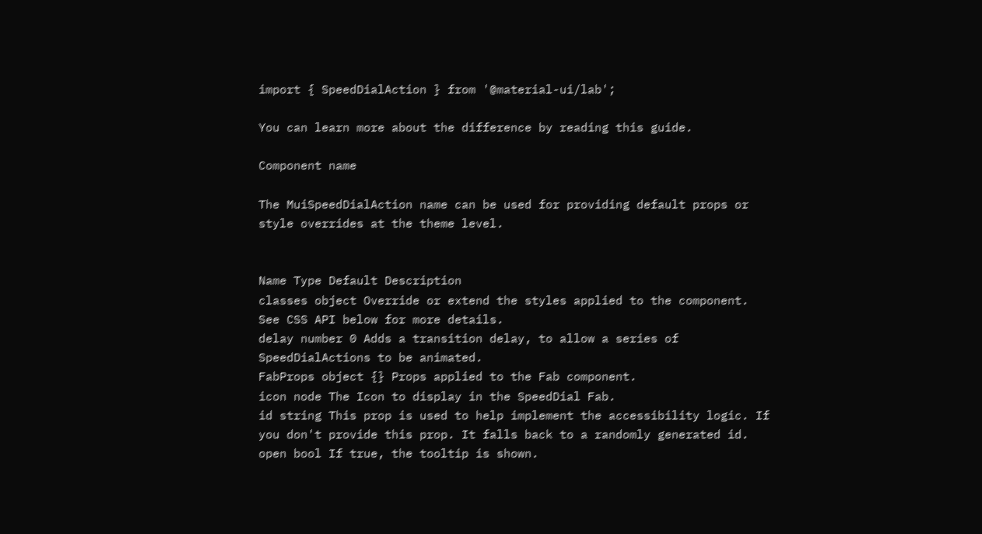import { SpeedDialAction } from '@material-ui/lab';

You can learn more about the difference by reading this guide.

Component name

The MuiSpeedDialAction name can be used for providing default props or style overrides at the theme level.


Name Type Default Description
classes object Override or extend the styles applied to the component. See CSS API below for more details.
delay number 0 Adds a transition delay, to allow a series of SpeedDialActions to be animated.
FabProps object {} Props applied to the Fab component.
icon node The Icon to display in the SpeedDial Fab.
id string This prop is used to help implement the accessibility logic. If you don't provide this prop. It falls back to a randomly generated id.
open bool If true, the tooltip is shown.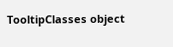TooltipClasses object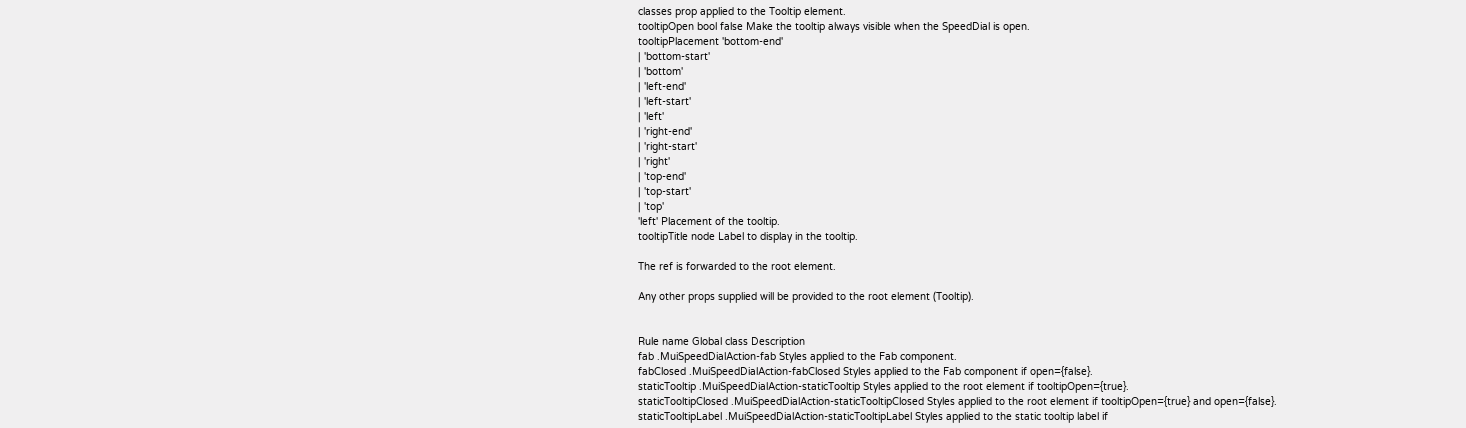classes prop applied to the Tooltip element.
tooltipOpen bool false Make the tooltip always visible when the SpeedDial is open.
tooltipPlacement 'bottom-end'
| 'bottom-start'
| 'bottom'
| 'left-end'
| 'left-start'
| 'left'
| 'right-end'
| 'right-start'
| 'right'
| 'top-end'
| 'top-start'
| 'top'
'left' Placement of the tooltip.
tooltipTitle node Label to display in the tooltip.

The ref is forwarded to the root element.

Any other props supplied will be provided to the root element (Tooltip).


Rule name Global class Description
fab .MuiSpeedDialAction-fab Styles applied to the Fab component.
fabClosed .MuiSpeedDialAction-fabClosed Styles applied to the Fab component if open={false}.
staticTooltip .MuiSpeedDialAction-staticTooltip Styles applied to the root element if tooltipOpen={true}.
staticTooltipClosed .MuiSpeedDialAction-staticTooltipClosed Styles applied to the root element if tooltipOpen={true} and open={false}.
staticTooltipLabel .MuiSpeedDialAction-staticTooltipLabel Styles applied to the static tooltip label if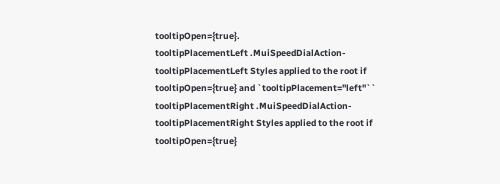tooltipOpen={true}.
tooltipPlacementLeft .MuiSpeedDialAction-tooltipPlacementLeft Styles applied to the root if tooltipOpen={true} and `tooltipPlacement="left"``
tooltipPlacementRight .MuiSpeedDialAction-tooltipPlacementRight Styles applied to the root if tooltipOpen={true}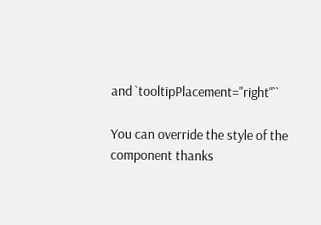and `tooltipPlacement="right"``

You can override the style of the component thanks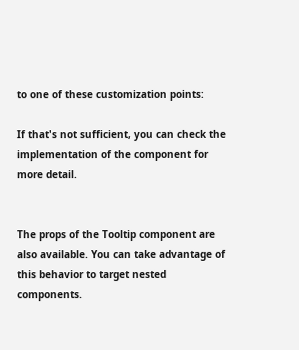to one of these customization points:

If that's not sufficient, you can check the implementation of the component for more detail.


The props of the Tooltip component are also available. You can take advantage of this behavior to target nested components.